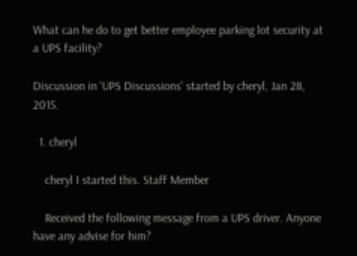What can he do to get better employee parking lot security at a UPS facility?

Discussion in 'UPS Discussions' started by cheryl, Jan 28, 2015.

  1. cheryl

    cheryl I started this. Staff Member

    Received the following message from a UPS driver. Anyone have any advise for him?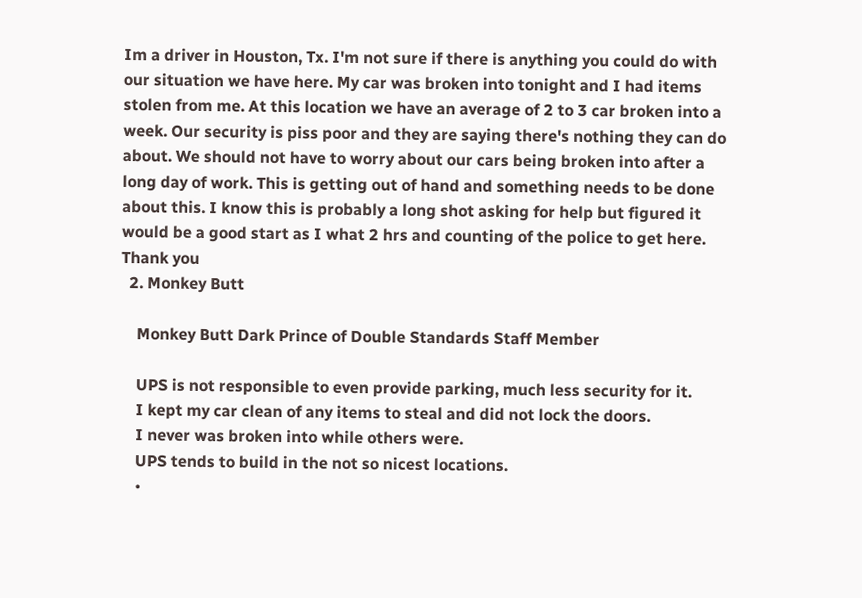Im a driver in Houston, Tx. I'm not sure if there is anything you could do with our situation we have here. My car was broken into tonight and I had items stolen from me. At this location we have an average of 2 to 3 car broken into a week. Our security is piss poor and they are saying there's nothing they can do about. We should not have to worry about our cars being broken into after a long day of work. This is getting out of hand and something needs to be done about this. I know this is probably a long shot asking for help but figured it would be a good start as I what 2 hrs and counting of the police to get here. Thank you
  2. Monkey Butt

    Monkey Butt Dark Prince of Double Standards Staff Member

    UPS is not responsible to even provide parking, much less security for it.
    I kept my car clean of any items to steal and did not lock the doors.
    I never was broken into while others were.
    UPS tends to build in the not so nicest locations.
    •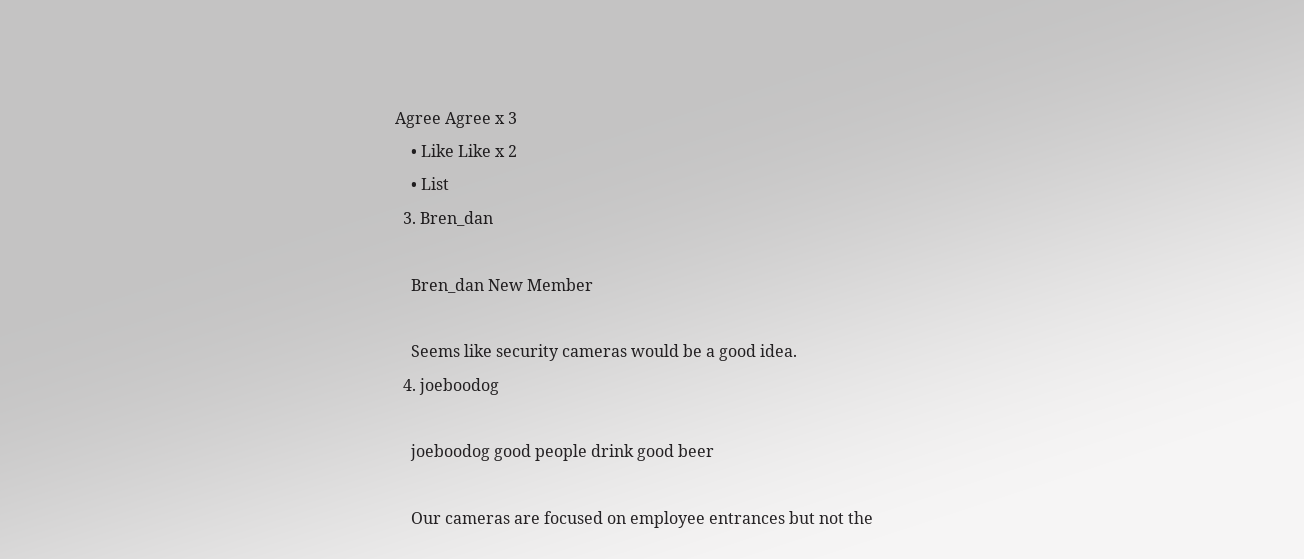Agree Agree x 3
    • Like Like x 2
    • List
  3. Bren_dan

    Bren_dan New Member

    Seems like security cameras would be a good idea.
  4. joeboodog

    joeboodog good people drink good beer

    Our cameras are focused on employee entrances but not the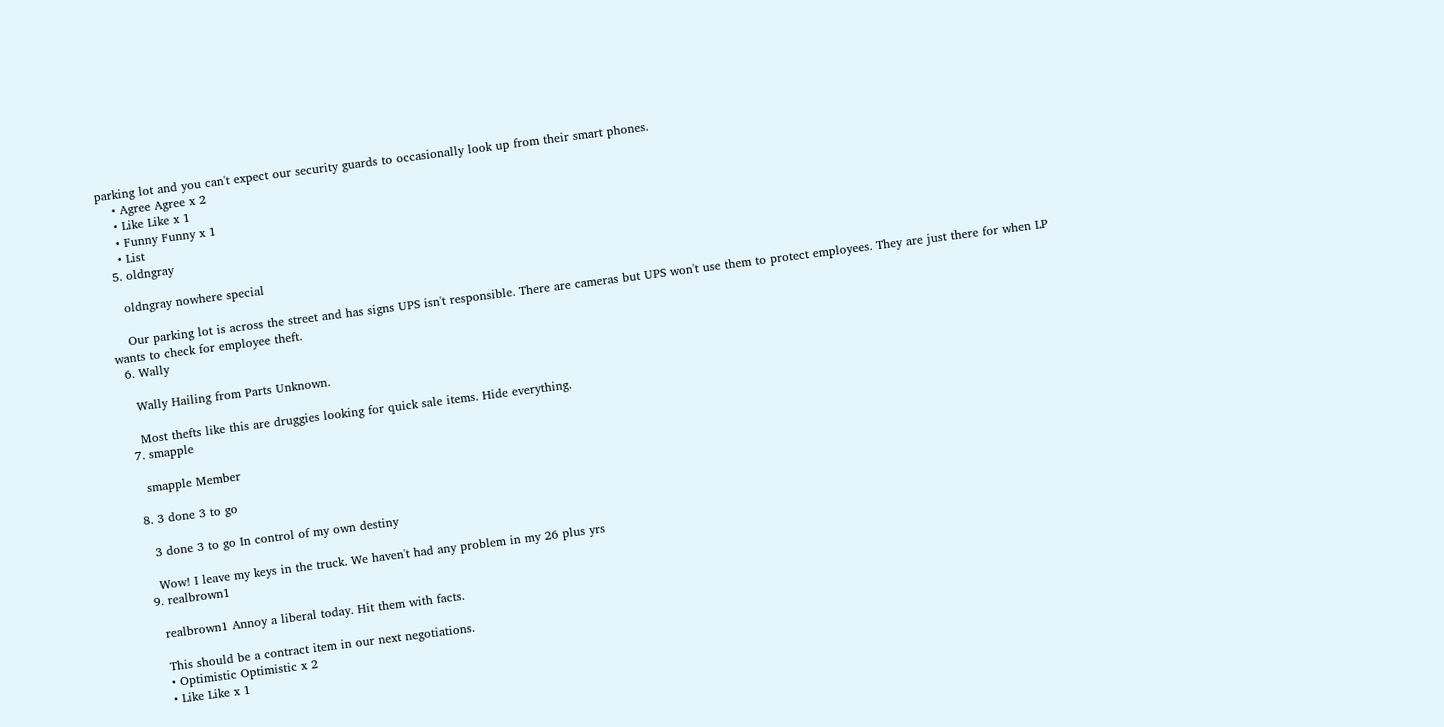parking lot and you can't expect our security guards to occasionally look up from their smart phones.
    • Agree Agree x 2
    • Like Like x 1
    • Funny Funny x 1
    • List
  5. oldngray

    oldngray nowhere special

    Our parking lot is across the street and has signs UPS isn't responsible. There are cameras but UPS won't use them to protect employees. They are just there for when LP wants to check for employee theft.
  6. Wally

    Wally Hailing from Parts Unknown.

    Most thefts like this are druggies looking for quick sale items. Hide everything.
  7. smapple

    smapple Member

  8. 3 done 3 to go

    3 done 3 to go In control of my own destiny

    Wow! I leave my keys in the truck. We haven't had any problem in my 26 plus yrs
  9. realbrown1

    realbrown1 Annoy a liberal today. Hit them with facts.

    This should be a contract item in our next negotiations.
    • Optimistic Optimistic x 2
    • Like Like x 1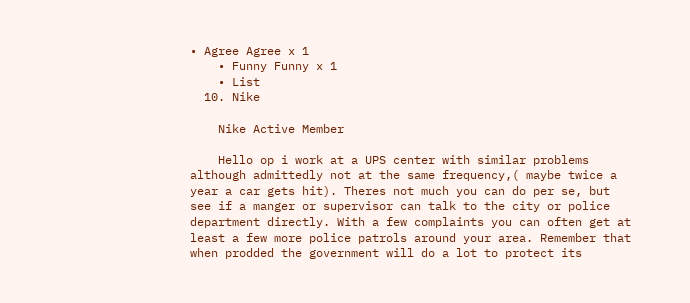• Agree Agree x 1
    • Funny Funny x 1
    • List
  10. Nike

    Nike Active Member

    Hello op i work at a UPS center with similar problems although admittedly not at the same frequency,( maybe twice a year a car gets hit). Theres not much you can do per se, but see if a manger or supervisor can talk to the city or police department directly. With a few complaints you can often get at least a few more police patrols around your area. Remember that when prodded the government will do a lot to protect its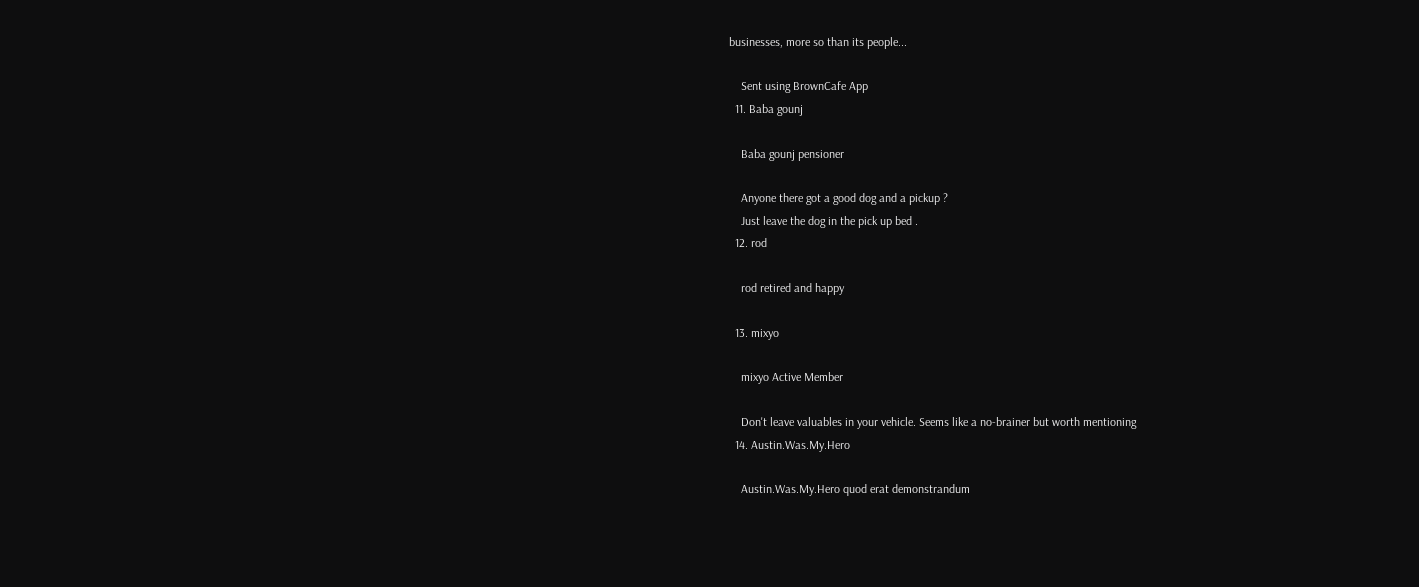businesses, more so than its people...

    Sent using BrownCafe App
  11. Baba gounj

    Baba gounj pensioner

    Anyone there got a good dog and a pickup ?
    Just leave the dog in the pick up bed .
  12. rod

    rod retired and happy

  13. mixyo

    mixyo Active Member

    Don't leave valuables in your vehicle. Seems like a no-brainer but worth mentioning
  14. Austin.Was.My.Hero

    Austin.Was.My.Hero quod erat demonstrandum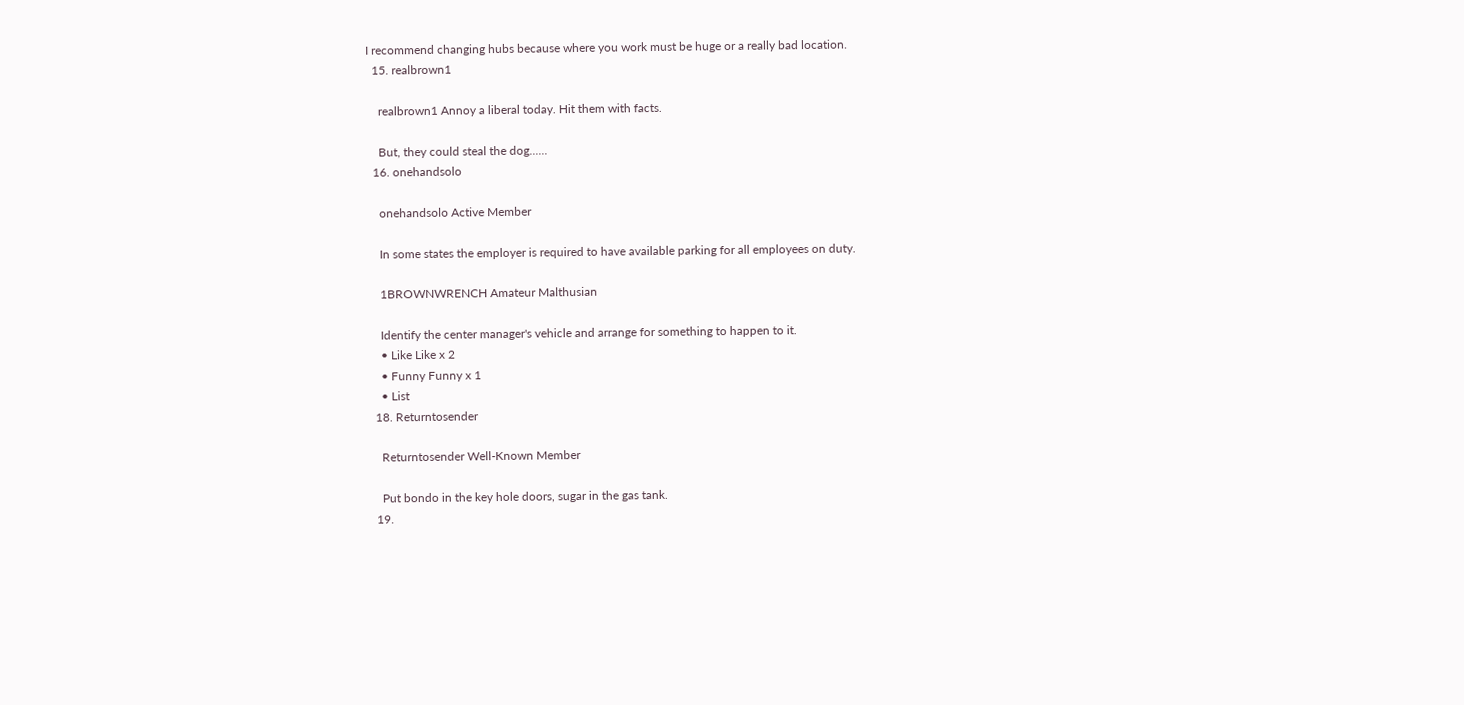I recommend changing hubs because where you work must be huge or a really bad location.
  15. realbrown1

    realbrown1 Annoy a liberal today. Hit them with facts.

    But, they could steal the dog......
  16. onehandsolo

    onehandsolo Active Member

    In some states the employer is required to have available parking for all employees on duty.

    1BROWNWRENCH Amateur Malthusian

    Identify the center manager's vehicle and arrange for something to happen to it.
    • Like Like x 2
    • Funny Funny x 1
    • List
  18. Returntosender

    Returntosender Well-Known Member

    Put bondo in the key hole doors, sugar in the gas tank.
  19.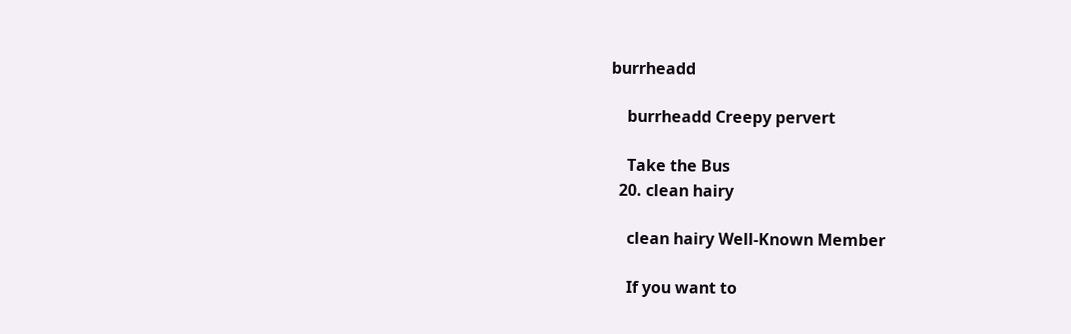burrheadd

    burrheadd Creepy pervert

    Take the Bus
  20. clean hairy

    clean hairy Well-Known Member

    If you want to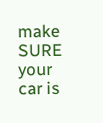make SURE your car is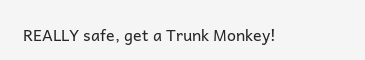REALLY safe, get a Trunk Monkey!